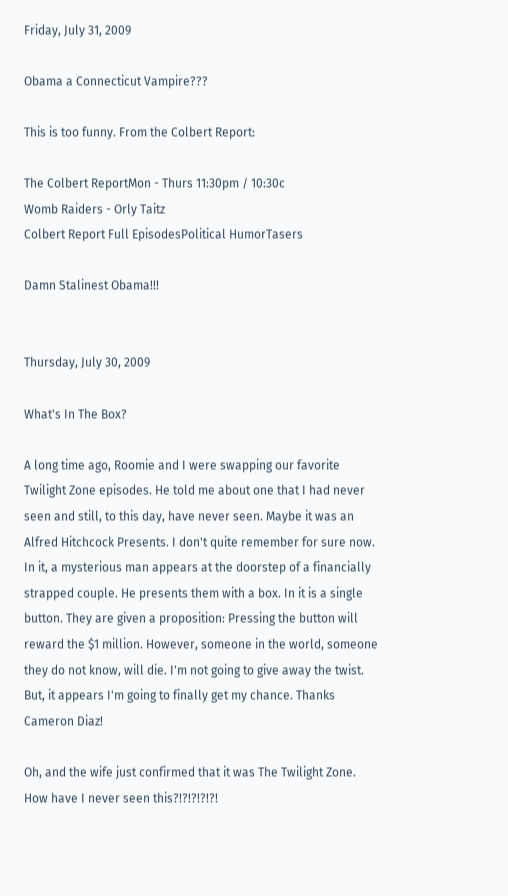Friday, July 31, 2009

Obama a Connecticut Vampire???

This is too funny. From the Colbert Report:

The Colbert ReportMon - Thurs 11:30pm / 10:30c
Womb Raiders - Orly Taitz
Colbert Report Full EpisodesPolitical HumorTasers

Damn Stalinest Obama!!!


Thursday, July 30, 2009

What's In The Box?

A long time ago, Roomie and I were swapping our favorite Twilight Zone episodes. He told me about one that I had never seen and still, to this day, have never seen. Maybe it was an Alfred Hitchcock Presents. I don't quite remember for sure now. In it, a mysterious man appears at the doorstep of a financially strapped couple. He presents them with a box. In it is a single button. They are given a proposition: Pressing the button will reward the $1 million. However, someone in the world, someone they do not know, will die. I'm not going to give away the twist. But, it appears I'm going to finally get my chance. Thanks Cameron Diaz!

Oh, and the wife just confirmed that it was The Twilight Zone. How have I never seen this?!?!?!?!?!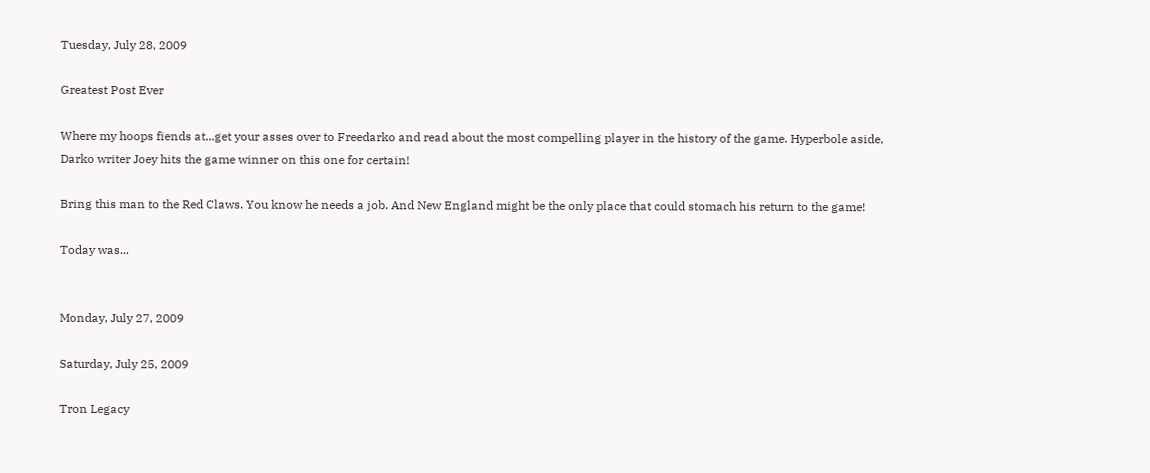Tuesday, July 28, 2009

Greatest Post Ever

Where my hoops fiends at...get your asses over to Freedarko and read about the most compelling player in the history of the game. Hyperbole aside, Darko writer Joey hits the game winner on this one for certain!

Bring this man to the Red Claws. You know he needs a job. And New England might be the only place that could stomach his return to the game!

Today was...


Monday, July 27, 2009

Saturday, July 25, 2009

Tron Legacy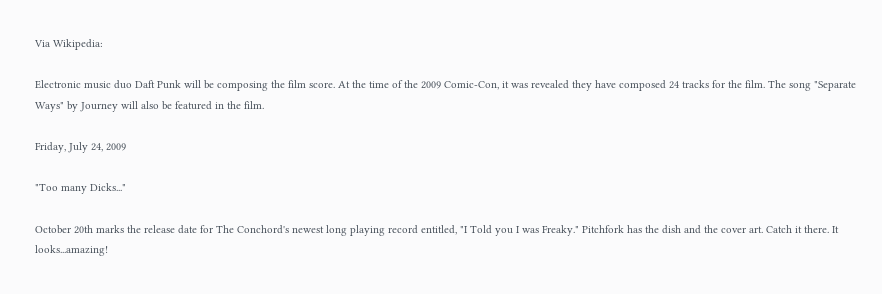Via Wikipedia:

Electronic music duo Daft Punk will be composing the film score. At the time of the 2009 Comic-Con, it was revealed they have composed 24 tracks for the film. The song "Separate Ways" by Journey will also be featured in the film.

Friday, July 24, 2009

"Too many Dicks..."

October 20th marks the release date for The Conchord's newest long playing record entitled, "I Told you I was Freaky." Pitchfork has the dish and the cover art. Catch it there. It looks...amazing!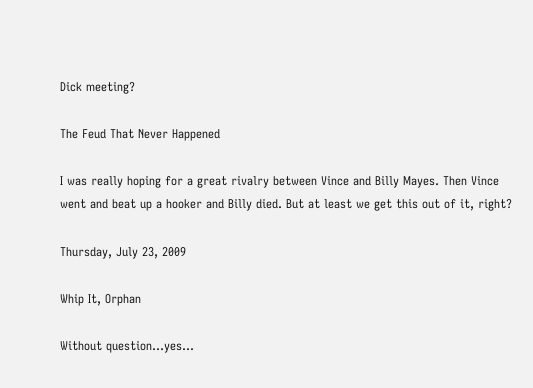Dick meeting?

The Feud That Never Happened

I was really hoping for a great rivalry between Vince and Billy Mayes. Then Vince went and beat up a hooker and Billy died. But at least we get this out of it, right?

Thursday, July 23, 2009

Whip It, Orphan

Without question...yes...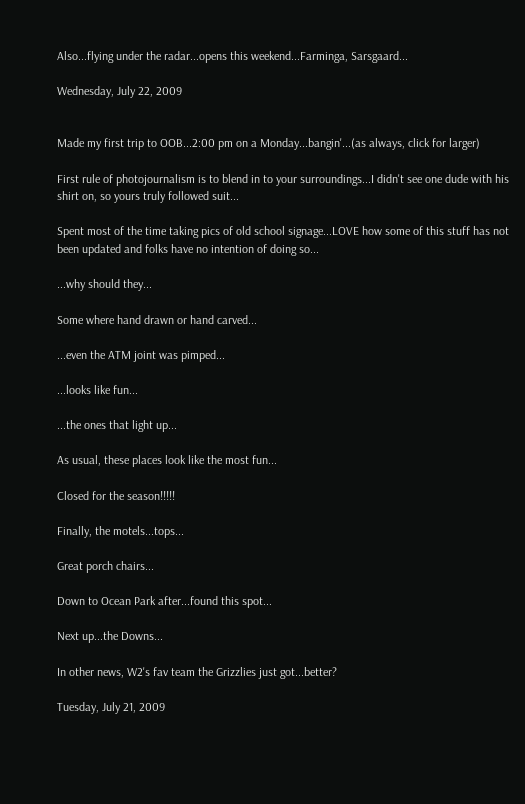Also...flying under the radar...opens this weekend...Farminga, Sarsgaard...

Wednesday, July 22, 2009


Made my first trip to OOB...2:00 pm on a Monday...bangin'...(as always, click for larger)

First rule of photojournalism is to blend in to your surroundings...I didn't see one dude with his shirt on, so yours truly followed suit...

Spent most of the time taking pics of old school signage...LOVE how some of this stuff has not been updated and folks have no intention of doing so...

...why should they...

Some where hand drawn or hand carved...

...even the ATM joint was pimped...

...looks like fun...

...the ones that light up...

As usual, these places look like the most fun...

Closed for the season!!!!!

Finally, the motels...tops...

Great porch chairs...

Down to Ocean Park after...found this spot...

Next up...the Downs...

In other news, W2's fav team the Grizzlies just got...better?

Tuesday, July 21, 2009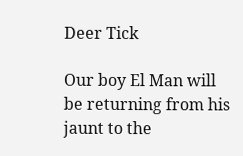Deer Tick

Our boy El Man will be returning from his jaunt to the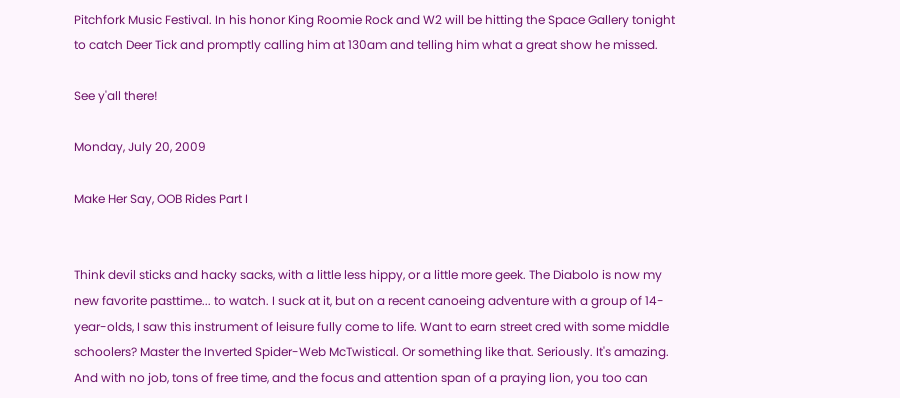Pitchfork Music Festival. In his honor King Roomie Rock and W2 will be hitting the Space Gallery tonight to catch Deer Tick and promptly calling him at 130am and telling him what a great show he missed.

See y'all there!

Monday, July 20, 2009

Make Her Say, OOB Rides Part I


Think devil sticks and hacky sacks, with a little less hippy, or a little more geek. The Diabolo is now my new favorite pasttime... to watch. I suck at it, but on a recent canoeing adventure with a group of 14-year-olds, I saw this instrument of leisure fully come to life. Want to earn street cred with some middle schoolers? Master the Inverted Spider-Web McTwistical. Or something like that. Seriously. It's amazing. And with no job, tons of free time, and the focus and attention span of a praying lion, you too can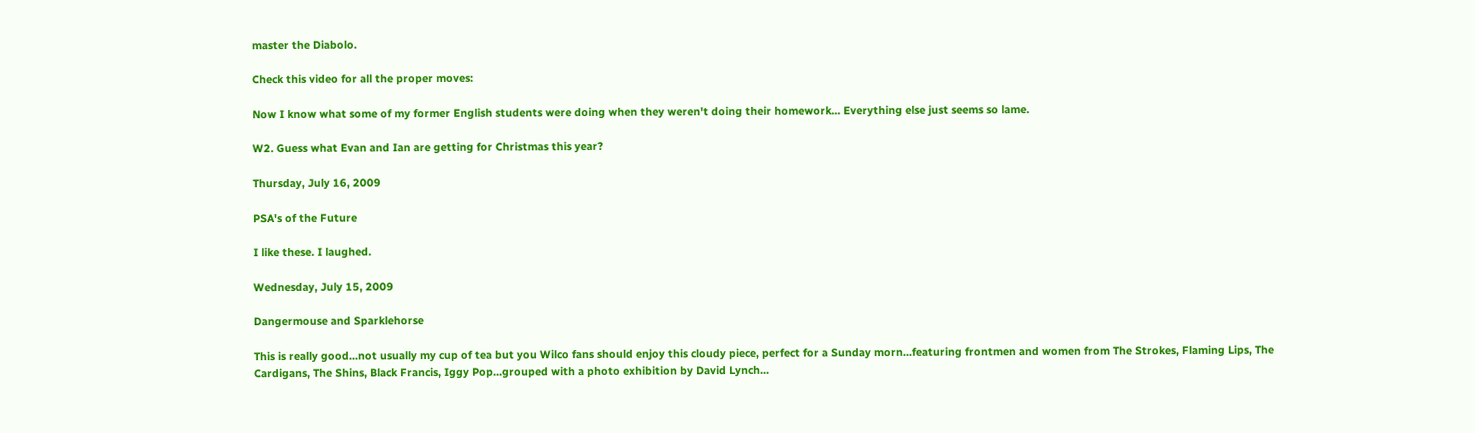master the Diabolo.

Check this video for all the proper moves:

Now I know what some of my former English students were doing when they weren't doing their homework... Everything else just seems so lame.

W2. Guess what Evan and Ian are getting for Christmas this year?

Thursday, July 16, 2009

PSA's of the Future

I like these. I laughed.

Wednesday, July 15, 2009

Dangermouse and Sparklehorse

This is really good...not usually my cup of tea but you Wilco fans should enjoy this cloudy piece, perfect for a Sunday morn...featuring frontmen and women from The Strokes, Flaming Lips, The Cardigans, The Shins, Black Francis, Iggy Pop...grouped with a photo exhibition by David Lynch...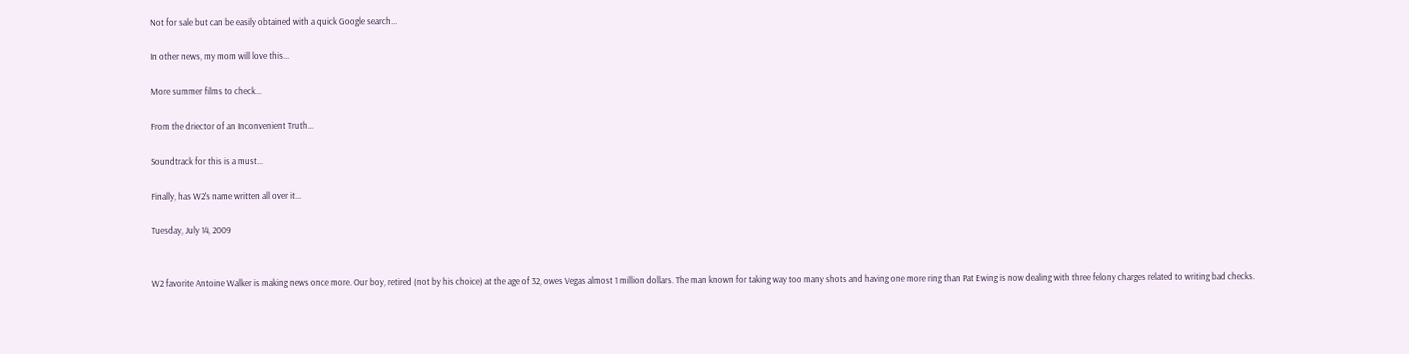Not for sale but can be easily obtained with a quick Google search...

In other news, my mom will love this...

More summer films to check...

From the driector of an Inconvenient Truth...

Soundtrack for this is a must...

Finally, has W2's name written all over it...

Tuesday, July 14, 2009


W2 favorite Antoine Walker is making news once more. Our boy, retired (not by his choice) at the age of 32, owes Vegas almost 1 million dollars. The man known for taking way too many shots and having one more ring than Pat Ewing is now dealing with three felony charges related to writing bad checks.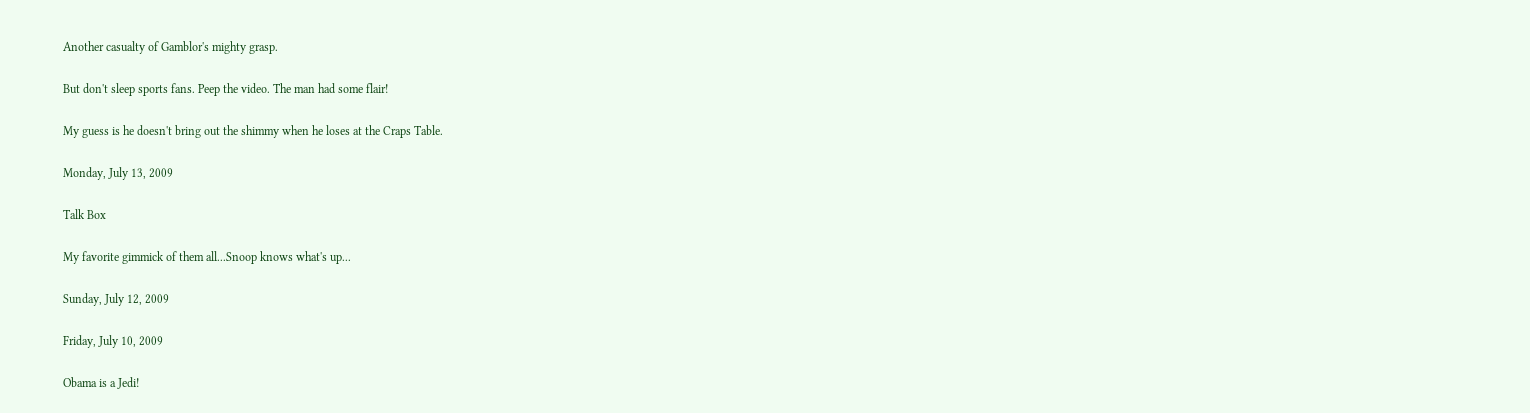Another casualty of Gamblor's mighty grasp.

But don't sleep sports fans. Peep the video. The man had some flair!

My guess is he doesn't bring out the shimmy when he loses at the Craps Table.

Monday, July 13, 2009

Talk Box

My favorite gimmick of them all...Snoop knows what's up...

Sunday, July 12, 2009

Friday, July 10, 2009

Obama is a Jedi!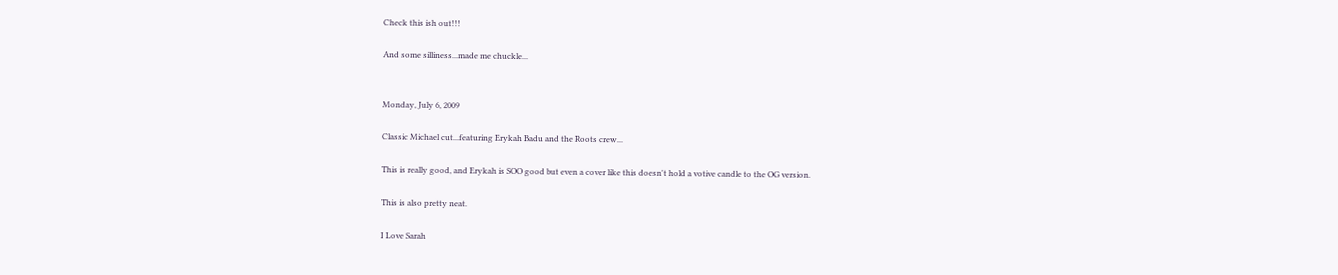Check this ish out!!!

And some silliness...made me chuckle...


Monday, July 6, 2009

Classic Michael cut...featuring Erykah Badu and the Roots crew...

This is really good, and Erykah is SOO good but even a cover like this doesn't hold a votive candle to the OG version.

This is also pretty neat.

I Love Sarah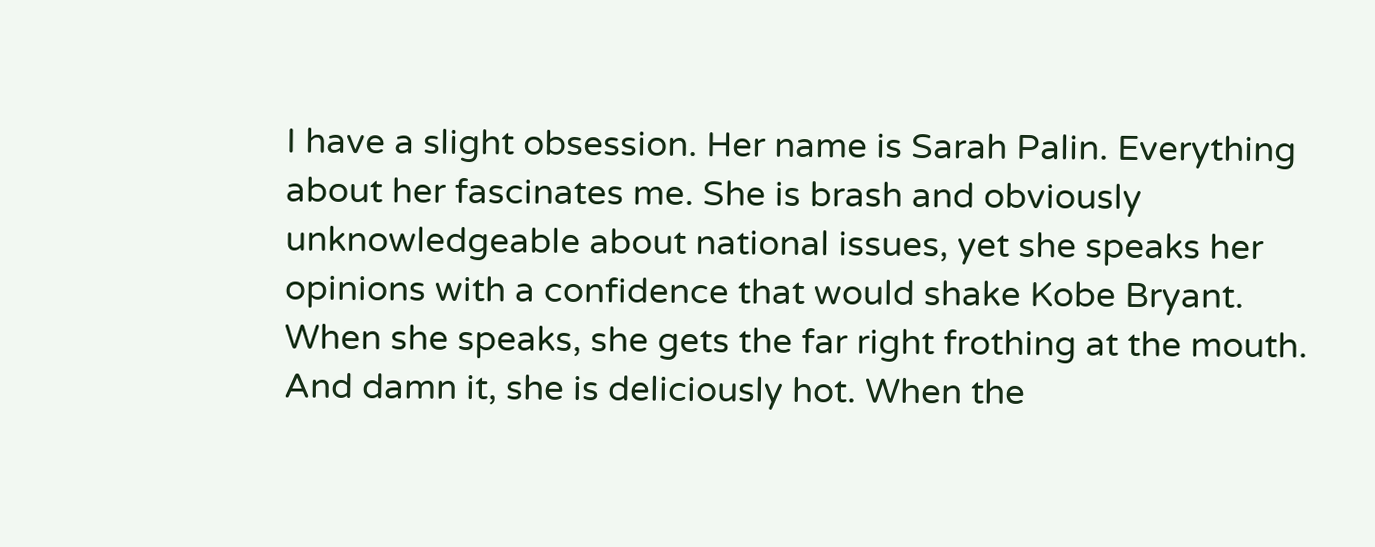I have a slight obsession. Her name is Sarah Palin. Everything about her fascinates me. She is brash and obviously unknowledgeable about national issues, yet she speaks her opinions with a confidence that would shake Kobe Bryant. When she speaks, she gets the far right frothing at the mouth. And damn it, she is deliciously hot. When the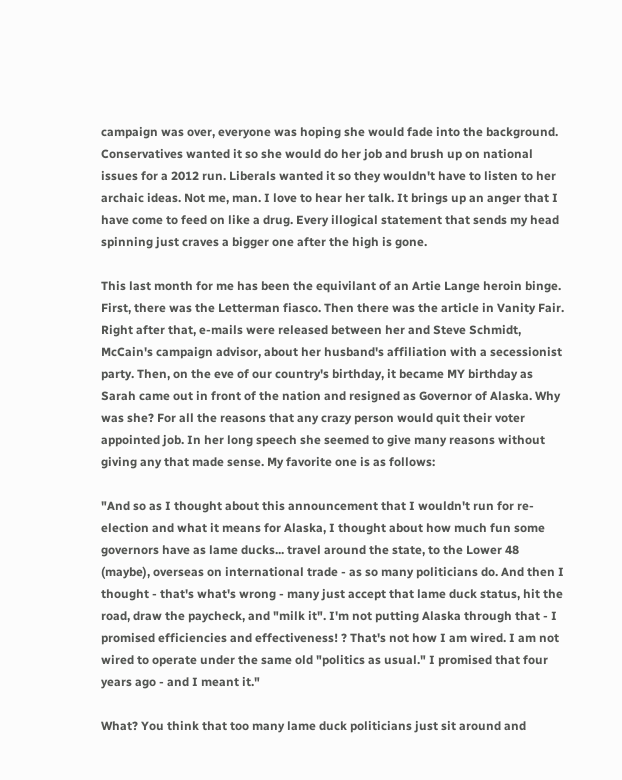campaign was over, everyone was hoping she would fade into the background. Conservatives wanted it so she would do her job and brush up on national issues for a 2012 run. Liberals wanted it so they wouldn't have to listen to her archaic ideas. Not me, man. I love to hear her talk. It brings up an anger that I have come to feed on like a drug. Every illogical statement that sends my head spinning just craves a bigger one after the high is gone.

This last month for me has been the equivilant of an Artie Lange heroin binge. First, there was the Letterman fiasco. Then there was the article in Vanity Fair. Right after that, e-mails were released between her and Steve Schmidt, McCain's campaign advisor, about her husband's affiliation with a secessionist party. Then, on the eve of our country's birthday, it became MY birthday as Sarah came out in front of the nation and resigned as Governor of Alaska. Why was she? For all the reasons that any crazy person would quit their voter appointed job. In her long speech she seemed to give many reasons without giving any that made sense. My favorite one is as follows:

"And so as I thought about this announcement that I wouldn't run for re-election and what it means for Alaska, I thought about how much fun some governors have as lame ducks... travel around the state, to the Lower 48 (maybe), overseas on international trade - as so many politicians do. And then I thought - that's what's wrong - many just accept that lame duck status, hit the road, draw the paycheck, and "milk it". I'm not putting Alaska through that - I promised efficiencies and effectiveness! ? That's not how I am wired. I am not wired to operate under the same old "politics as usual." I promised that four years ago - and I meant it."

What? You think that too many lame duck politicians just sit around and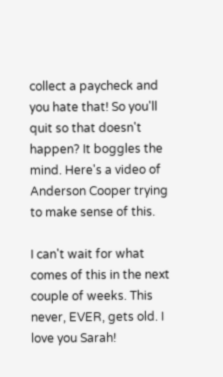collect a paycheck and you hate that! So you'll quit so that doesn't happen? It boggles the mind. Here's a video of Anderson Cooper trying to make sense of this.

I can't wait for what comes of this in the next couple of weeks. This never, EVER, gets old. I love you Sarah!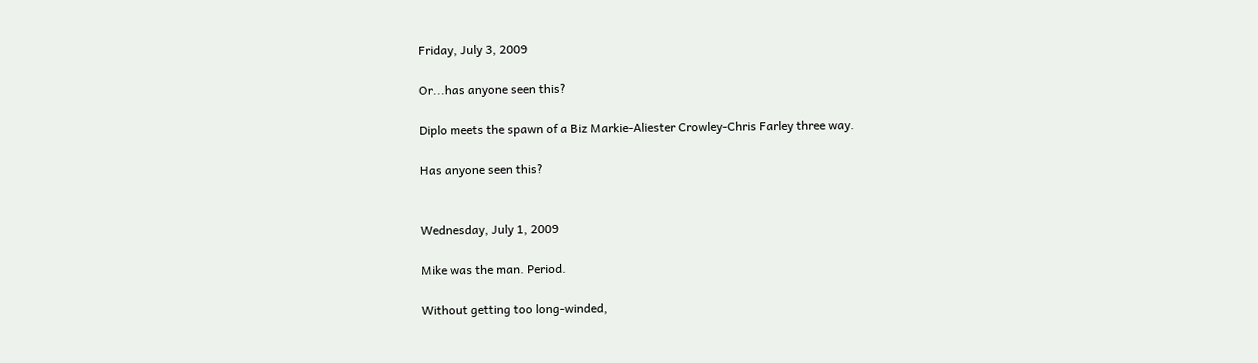Friday, July 3, 2009

Or...has anyone seen this?

Diplo meets the spawn of a Biz Markie-Aliester Crowley-Chris Farley three way.

Has anyone seen this?


Wednesday, July 1, 2009

Mike was the man. Period.

Without getting too long-winded,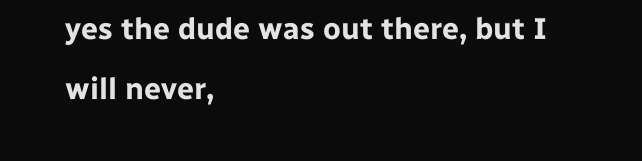yes the dude was out there, but I will never,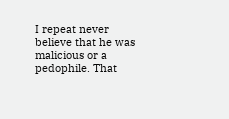I repeat never believe that he was malicious or a pedophile. That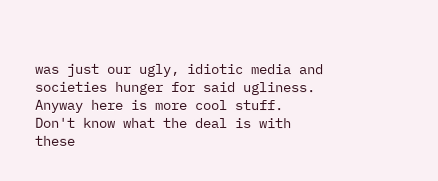was just our ugly, idiotic media and societies hunger for said ugliness. Anyway here is more cool stuff. Don't know what the deal is with these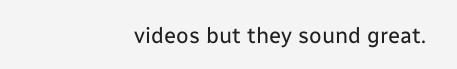videos but they sound great.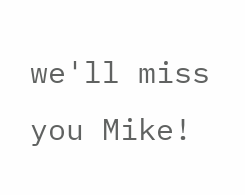we'll miss you Mike!